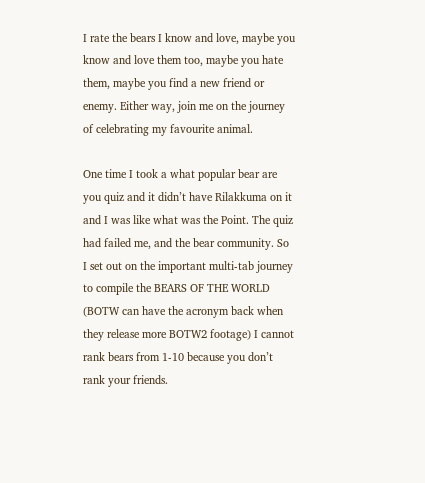I rate the bears I know and love, maybe you know and love them too, maybe you hate them, maybe you find a new friend or enemy. Either way, join me on the journey of celebrating my favourite animal.

One time I took a what popular bear are you quiz and it didn’t have Rilakkuma on it and I was like what was the Point. The quiz had failed me, and the bear community. So I set out on the important multi-tab journey to compile the BEARS OF THE WORLD (BOTW can have the acronym back when they release more BOTW2 footage) I cannot rank bears from 1-10 because you don’t rank your friends.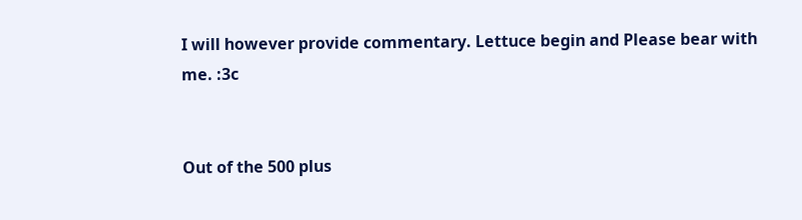I will however provide commentary. Lettuce begin and Please bear with me. :3c


Out of the 500 plus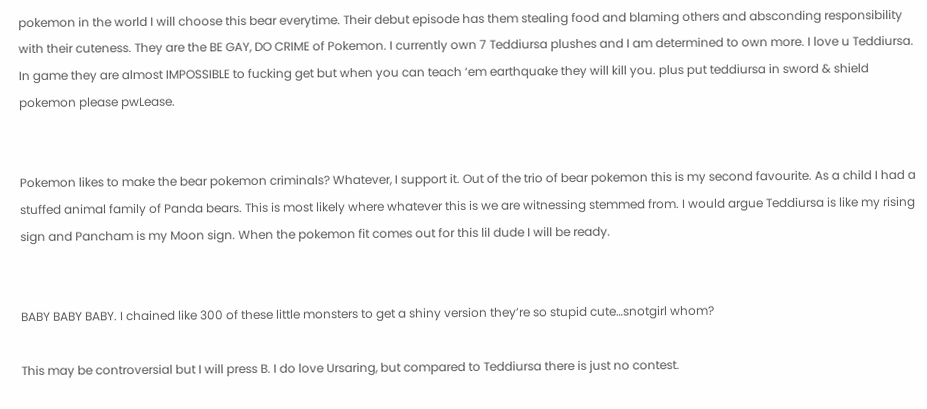pokemon in the world I will choose this bear everytime. Their debut episode has them stealing food and blaming others and absconding responsibility with their cuteness. They are the BE GAY, DO CRIME of Pokemon. I currently own 7 Teddiursa plushes and I am determined to own more. I love u Teddiursa. In game they are almost IMPOSSIBLE to fucking get but when you can teach ‘em earthquake they will kill you. plus put teddiursa in sword & shield pokemon please pwLease.


Pokemon likes to make the bear pokemon criminals? Whatever, I support it. Out of the trio of bear pokemon this is my second favourite. As a child I had a stuffed animal family of Panda bears. This is most likely where whatever this is we are witnessing stemmed from. I would argue Teddiursa is like my rising sign and Pancham is my Moon sign. When the pokemon fit comes out for this lil dude I will be ready.


BABY BABY BABY. I chained like 300 of these little monsters to get a shiny version they’re so stupid cute…snotgirl whom?

This may be controversial but I will press B. I do love Ursaring, but compared to Teddiursa there is just no contest.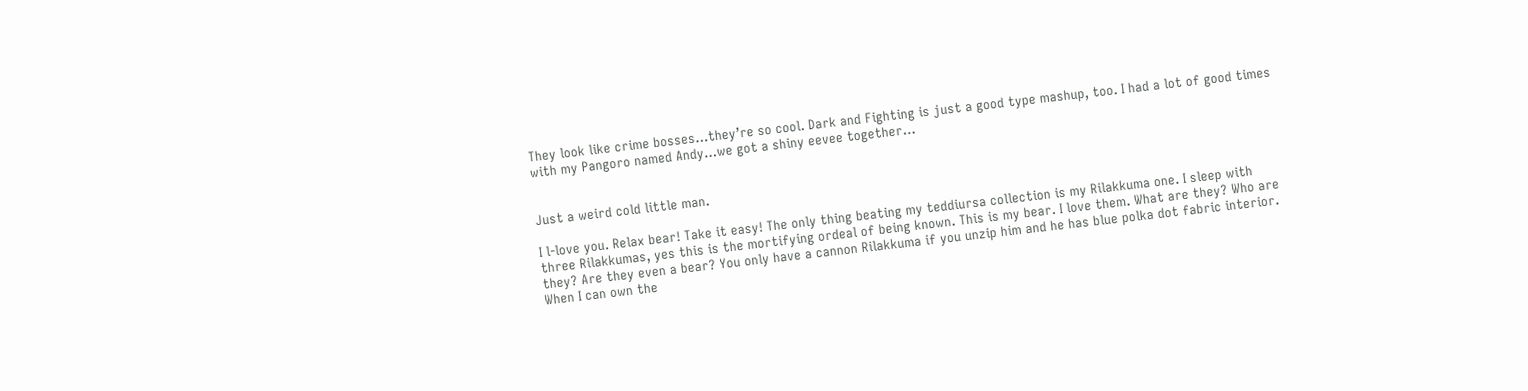They look like crime bosses…they’re so cool. Dark and Fighting is just a good type mashup, too. I had a lot of good times with my Pangoro named Andy…we got a shiny eevee together…


Just a weird cold little man.

I l-love you. Relax bear! Take it easy! The only thing beating my teddiursa collection is my Rilakkuma one. I sleep with three Rilakkumas, yes this is the mortifying ordeal of being known. This is my bear. I love them. What are they? Who are they? Are they even a bear? You only have a cannon Rilakkuma if you unzip him and he has blue polka dot fabric interior. When I can own the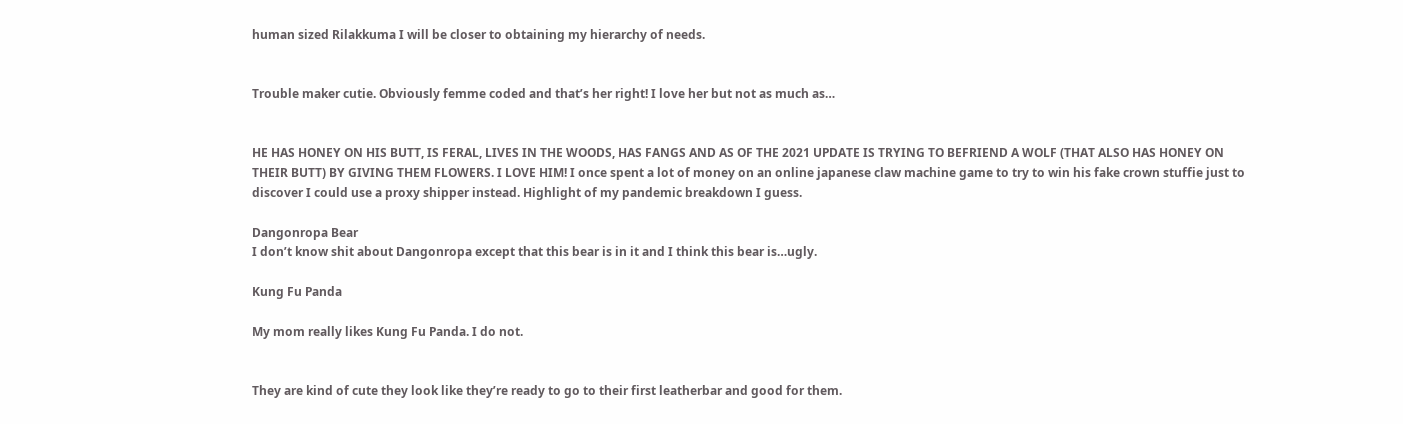human sized Rilakkuma I will be closer to obtaining my hierarchy of needs.


Trouble maker cutie. Obviously femme coded and that’s her right! I love her but not as much as…


HE HAS HONEY ON HIS BUTT, IS FERAL, LIVES IN THE WOODS, HAS FANGS AND AS OF THE 2021 UPDATE IS TRYING TO BEFRIEND A WOLF (THAT ALSO HAS HONEY ON THEIR BUTT) BY GIVING THEM FLOWERS. I LOVE HIM! I once spent a lot of money on an online japanese claw machine game to try to win his fake crown stuffie just to discover I could use a proxy shipper instead. Highlight of my pandemic breakdown I guess.

Dangonropa Bear
I don’t know shit about Dangonropa except that this bear is in it and I think this bear is…ugly.

Kung Fu Panda

My mom really likes Kung Fu Panda. I do not.


They are kind of cute they look like they’re ready to go to their first leatherbar and good for them.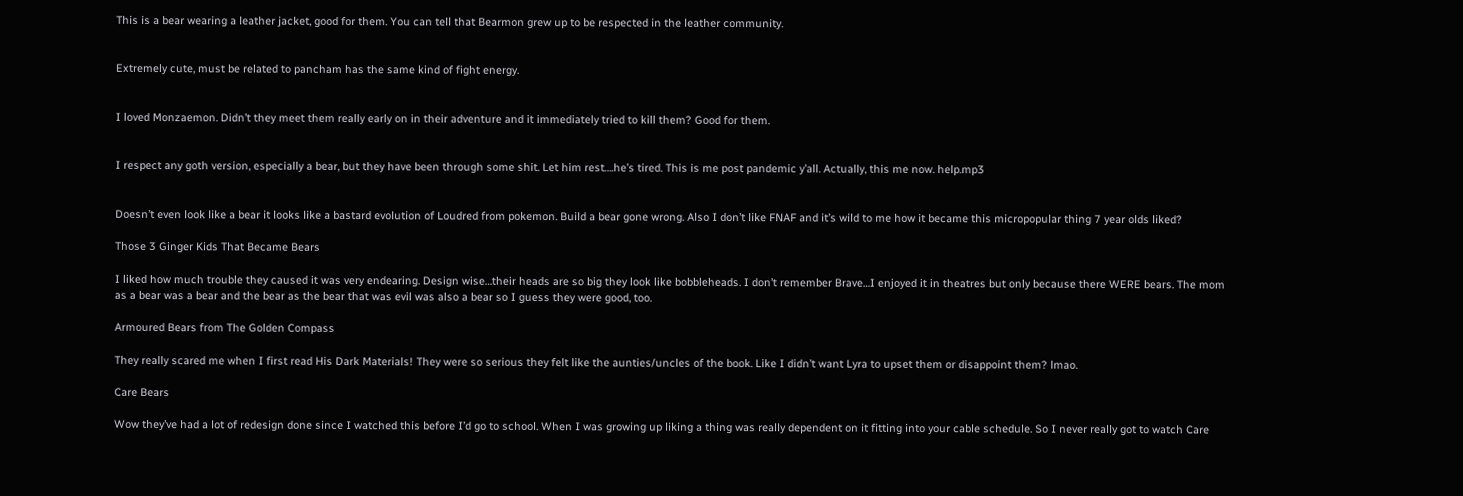This is a bear wearing a leather jacket, good for them. You can tell that Bearmon grew up to be respected in the leather community.


Extremely cute, must be related to pancham has the same kind of fight energy.


I loved Monzaemon. Didn’t they meet them really early on in their adventure and it immediately tried to kill them? Good for them.


I respect any goth version, especially a bear, but they have been through some shit. Let him rest….he’s tired. This is me post pandemic y’all. Actually, this me now. help.mp3


Doesn’t even look like a bear it looks like a bastard evolution of Loudred from pokemon. Build a bear gone wrong. Also I don’t like FNAF and it’s wild to me how it became this micropopular thing 7 year olds liked?

Those 3 Ginger Kids That Became Bears

I liked how much trouble they caused it was very endearing. Design wise…their heads are so big they look like bobbleheads. I don’t remember Brave…I enjoyed it in theatres but only because there WERE bears. The mom as a bear was a bear and the bear as the bear that was evil was also a bear so I guess they were good, too.

Armoured Bears from The Golden Compass

They really scared me when I first read His Dark Materials! They were so serious they felt like the aunties/uncles of the book. Like I didn’t want Lyra to upset them or disappoint them? lmao.

Care Bears

Wow they’ve had a lot of redesign done since I watched this before I’d go to school. When I was growing up liking a thing was really dependent on it fitting into your cable schedule. So I never really got to watch Care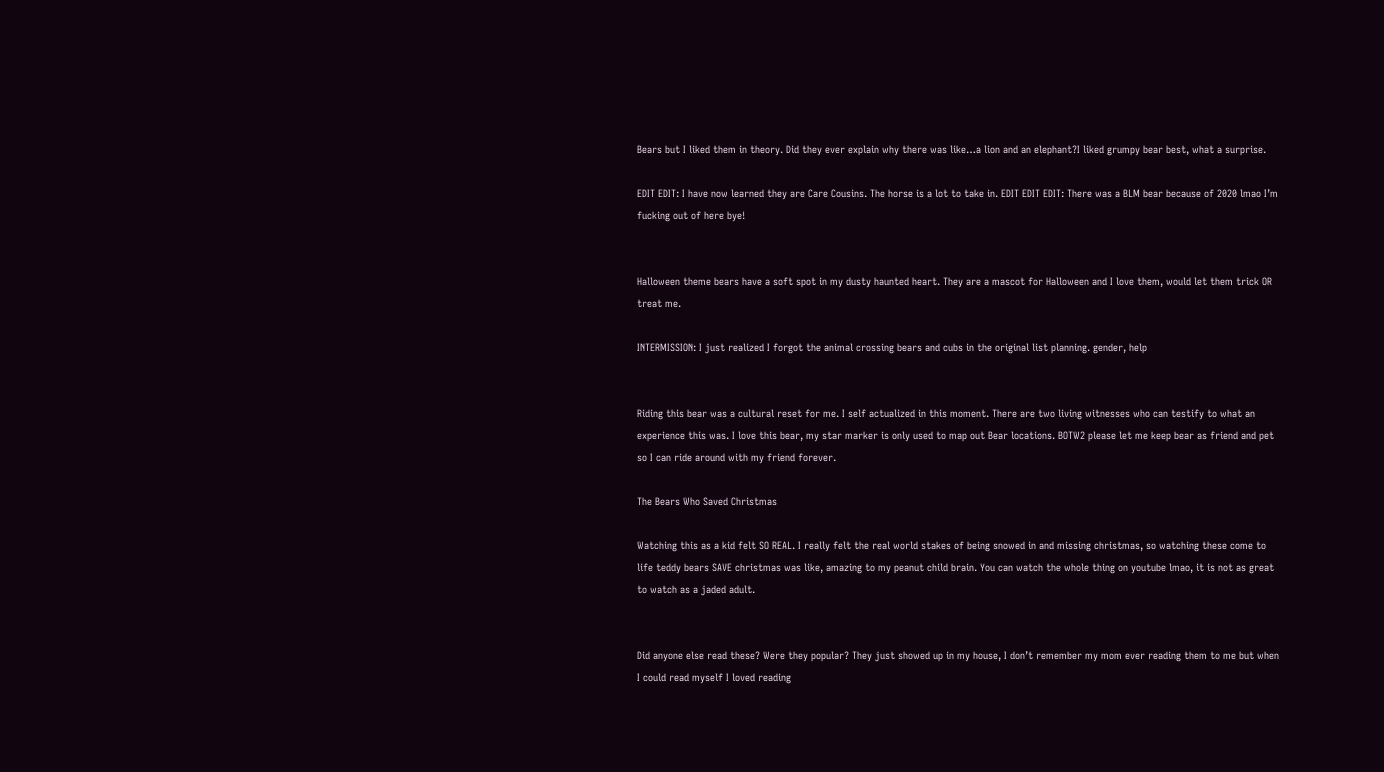Bears but I liked them in theory. Did they ever explain why there was like…a lion and an elephant?I liked grumpy bear best, what a surprise.

EDIT EDIT: I have now learned they are Care Cousins. The horse is a lot to take in. EDIT EDIT EDIT: There was a BLM bear because of 2020 lmao I’m fucking out of here bye!


Halloween theme bears have a soft spot in my dusty haunted heart. They are a mascot for Halloween and I love them, would let them trick OR treat me.

INTERMISSION: I just realized I forgot the animal crossing bears and cubs in the original list planning. gender, help


Riding this bear was a cultural reset for me. I self actualized in this moment. There are two living witnesses who can testify to what an experience this was. I love this bear, my star marker is only used to map out Bear locations. BOTW2 please let me keep bear as friend and pet so I can ride around with my friend forever.

The Bears Who Saved Christmas

Watching this as a kid felt SO REAL. I really felt the real world stakes of being snowed in and missing christmas, so watching these come to life teddy bears SAVE christmas was like, amazing to my peanut child brain. You can watch the whole thing on youtube lmao, it is not as great to watch as a jaded adult.


Did anyone else read these? Were they popular? They just showed up in my house, I don’t remember my mom ever reading them to me but when I could read myself I loved reading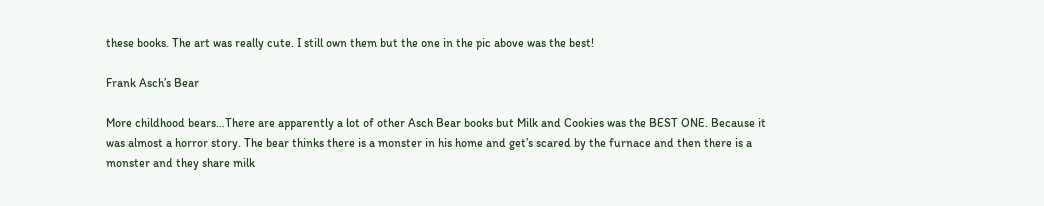these books. The art was really cute. I still own them but the one in the pic above was the best!

Frank Asch’s Bear

More childhood bears…There are apparently a lot of other Asch Bear books but Milk and Cookies was the BEST ONE. Because it was almost a horror story. The bear thinks there is a monster in his home and get’s scared by the furnace and then there is a monster and they share milk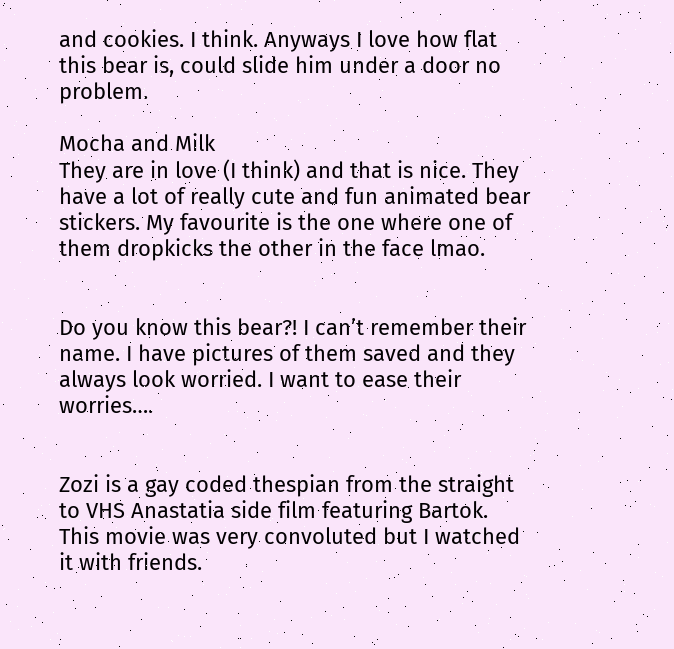and cookies. I think. Anyways I love how flat this bear is, could slide him under a door no problem.

Mocha and Milk
They are in love (I think) and that is nice. They have a lot of really cute and fun animated bear stickers. My favourite is the one where one of them dropkicks the other in the face lmao.


Do you know this bear?! I can’t remember their name. I have pictures of them saved and they always look worried. I want to ease their worries….


Zozi is a gay coded thespian from the straight to VHS Anastatia side film featuring Bartok. This movie was very convoluted but I watched it with friends.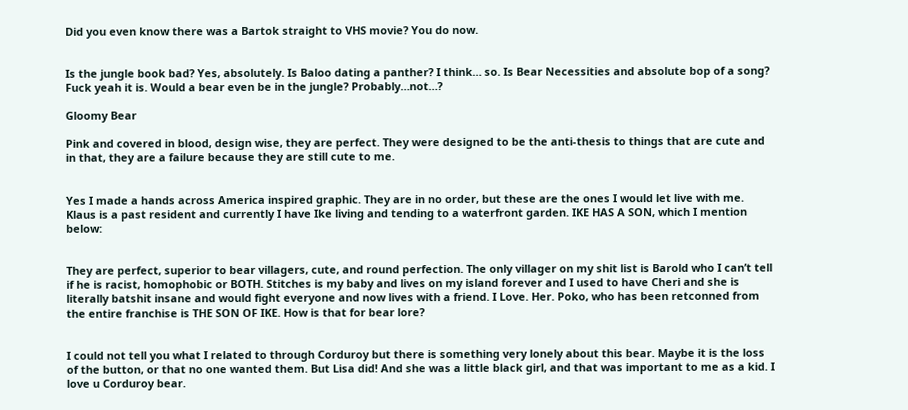Did you even know there was a Bartok straight to VHS movie? You do now.


Is the jungle book bad? Yes, absolutely. Is Baloo dating a panther? I think… so. Is Bear Necessities and absolute bop of a song? Fuck yeah it is. Would a bear even be in the jungle? Probably…not…?

Gloomy Bear

Pink and covered in blood, design wise, they are perfect. They were designed to be the anti-thesis to things that are cute and in that, they are a failure because they are still cute to me.


Yes I made a hands across America inspired graphic. They are in no order, but these are the ones I would let live with me. Klaus is a past resident and currently I have Ike living and tending to a waterfront garden. IKE HAS A SON, which I mention below:


They are perfect, superior to bear villagers, cute, and round perfection. The only villager on my shit list is Barold who I can’t tell if he is racist, homophobic or BOTH. Stitches is my baby and lives on my island forever and I used to have Cheri and she is literally batshit insane and would fight everyone and now lives with a friend. I Love. Her. Poko, who has been retconned from the entire franchise is THE SON OF IKE. How is that for bear lore?


I could not tell you what I related to through Corduroy but there is something very lonely about this bear. Maybe it is the loss of the button, or that no one wanted them. But Lisa did! And she was a little black girl, and that was important to me as a kid. I love u Corduroy bear.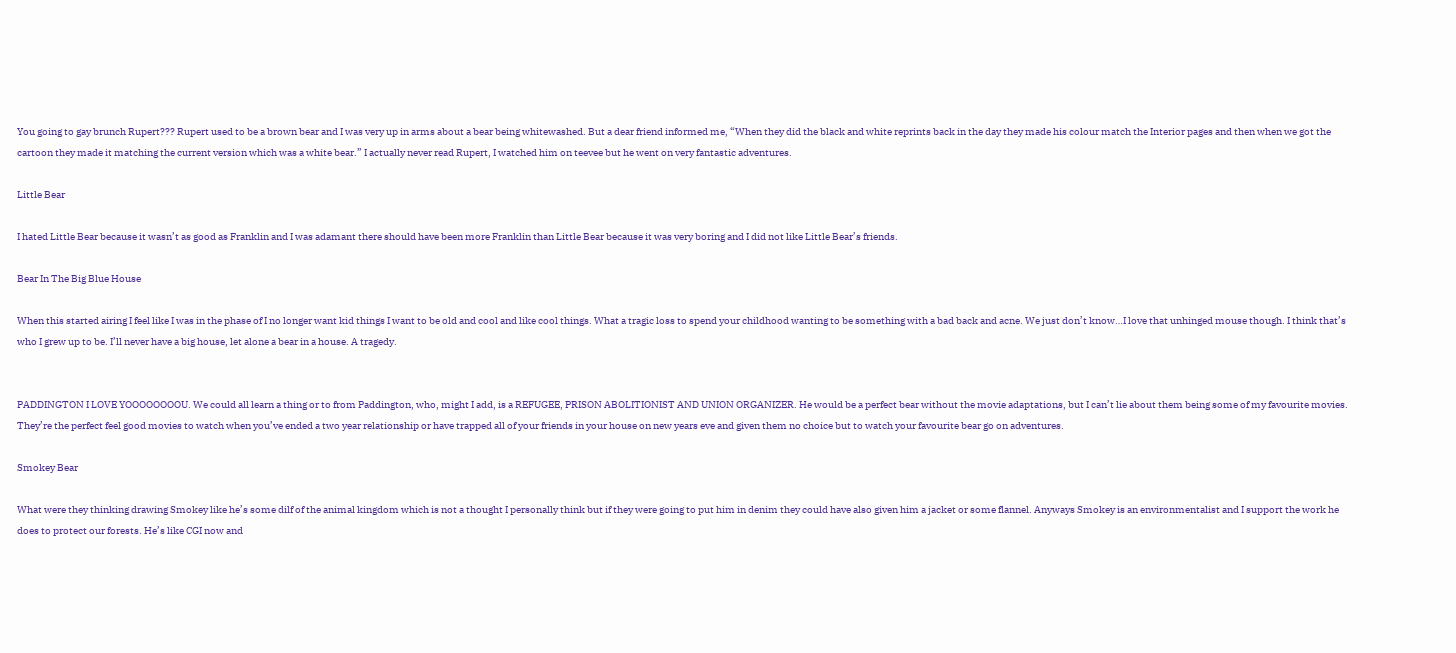You going to gay brunch Rupert??? Rupert used to be a brown bear and I was very up in arms about a bear being whitewashed. But a dear friend informed me, “When they did the black and white reprints back in the day they made his colour match the Interior pages and then when we got the cartoon they made it matching the current version which was a white bear.” I actually never read Rupert, I watched him on teevee but he went on very fantastic adventures.

Little Bear

I hated Little Bear because it wasn’t as good as Franklin and I was adamant there should have been more Franklin than Little Bear because it was very boring and I did not like Little Bear’s friends.

Bear In The Big Blue House

When this started airing I feel like I was in the phase of I no longer want kid things I want to be old and cool and like cool things. What a tragic loss to spend your childhood wanting to be something with a bad back and acne. We just don’t know…I love that unhinged mouse though. I think that’s who I grew up to be. I’ll never have a big house, let alone a bear in a house. A tragedy.


PADDINGTON I LOVE YOOOOOOOOU. We could all learn a thing or to from Paddington, who, might I add, is a REFUGEE, PRISON ABOLITIONIST AND UNION ORGANIZER. He would be a perfect bear without the movie adaptations, but I can’t lie about them being some of my favourite movies. They’re the perfect feel good movies to watch when you’ve ended a two year relationship or have trapped all of your friends in your house on new years eve and given them no choice but to watch your favourite bear go on adventures.

Smokey Bear

What were they thinking drawing Smokey like he’s some dilf of the animal kingdom which is not a thought I personally think but if they were going to put him in denim they could have also given him a jacket or some flannel. Anyways Smokey is an environmentalist and I support the work he does to protect our forests. He’s like CGI now and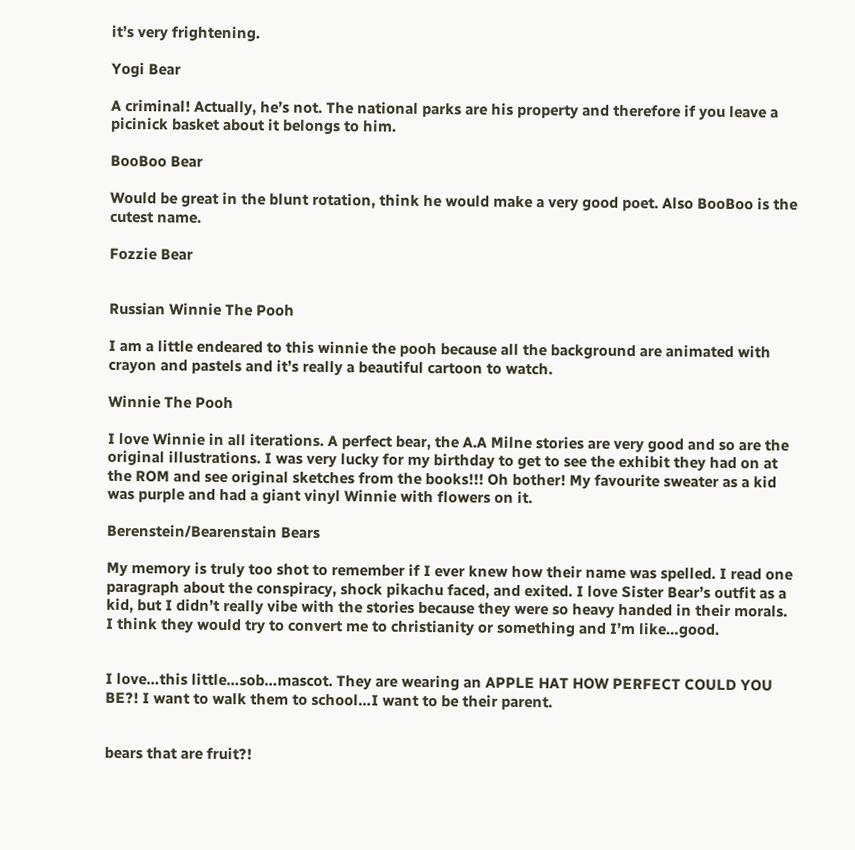it’s very frightening.

Yogi Bear

A criminal! Actually, he’s not. The national parks are his property and therefore if you leave a picinick basket about it belongs to him.

BooBoo Bear

Would be great in the blunt rotation, think he would make a very good poet. Also BooBoo is the cutest name.

Fozzie Bear


Russian Winnie The Pooh

I am a little endeared to this winnie the pooh because all the background are animated with crayon and pastels and it’s really a beautiful cartoon to watch.

Winnie The Pooh

I love Winnie in all iterations. A perfect bear, the A.A Milne stories are very good and so are the original illustrations. I was very lucky for my birthday to get to see the exhibit they had on at the ROM and see original sketches from the books!!! Oh bother! My favourite sweater as a kid was purple and had a giant vinyl Winnie with flowers on it.

Berenstein/Bearenstain Bears

My memory is truly too shot to remember if I ever knew how their name was spelled. I read one paragraph about the conspiracy, shock pikachu faced, and exited. I love Sister Bear’s outfit as a kid, but I didn’t really vibe with the stories because they were so heavy handed in their morals. I think they would try to convert me to christianity or something and I’m like…good.


I love…this little…sob…mascot. They are wearing an APPLE HAT HOW PERFECT COULD YOU BE?! I want to walk them to school…I want to be their parent.


bears that are fruit?!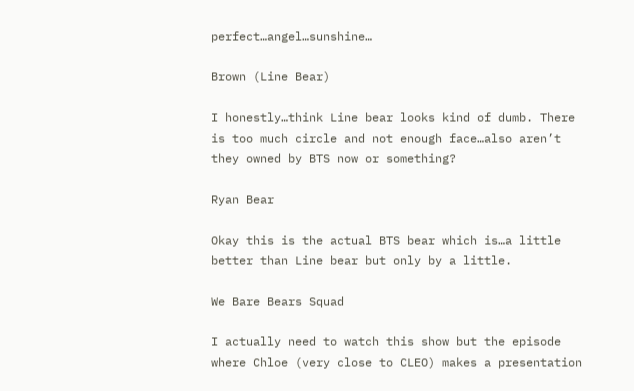perfect…angel…sunshine…

Brown (Line Bear)

I honestly…think Line bear looks kind of dumb. There is too much circle and not enough face…also aren’t they owned by BTS now or something?

Ryan Bear

Okay this is the actual BTS bear which is…a little better than Line bear but only by a little.

We Bare Bears Squad

I actually need to watch this show but the episode where Chloe (very close to CLEO) makes a presentation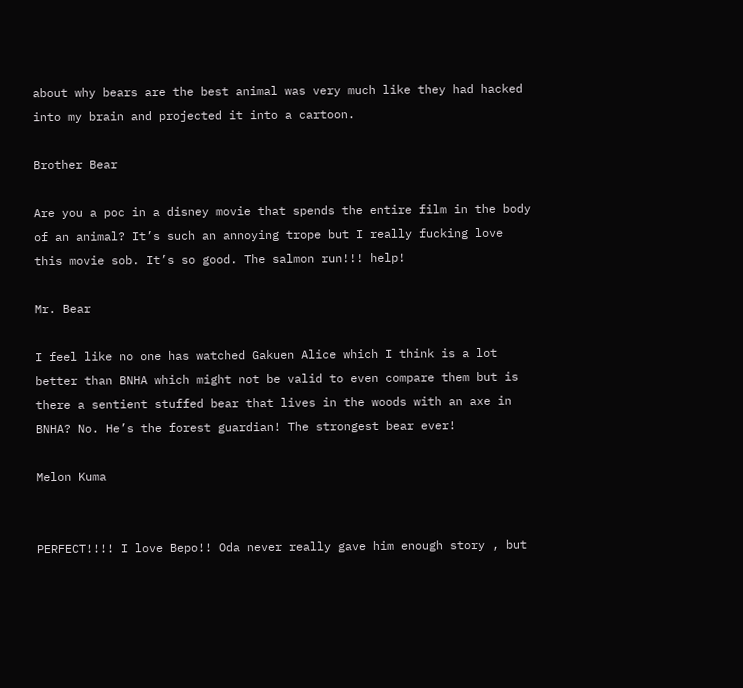about why bears are the best animal was very much like they had hacked into my brain and projected it into a cartoon.

Brother Bear

Are you a poc in a disney movie that spends the entire film in the body of an animal? It’s such an annoying trope but I really fucking love this movie sob. It’s so good. The salmon run!!! help!

Mr. Bear

I feel like no one has watched Gakuen Alice which I think is a lot better than BNHA which might not be valid to even compare them but is there a sentient stuffed bear that lives in the woods with an axe in BNHA? No. He’s the forest guardian! The strongest bear ever!

Melon Kuma


PERFECT!!!! I love Bepo!! Oda never really gave him enough story , but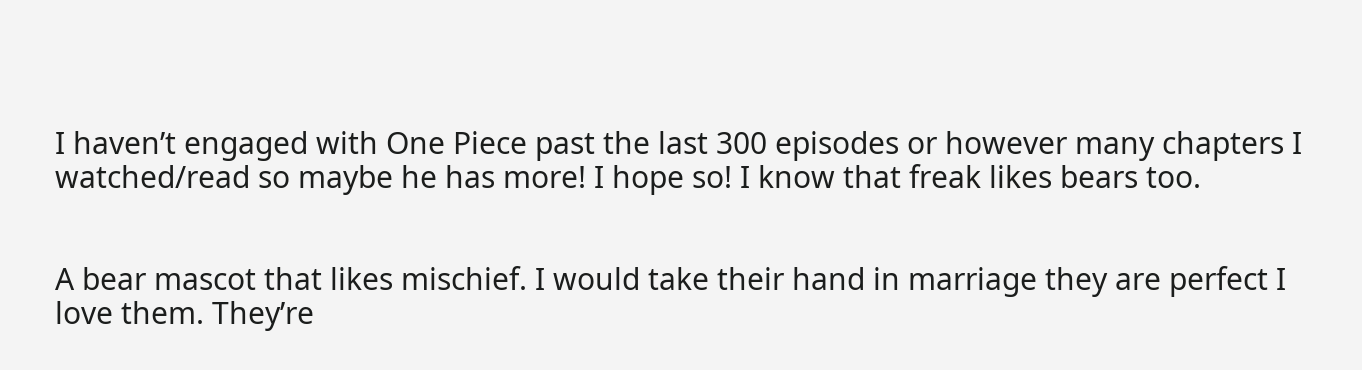I haven’t engaged with One Piece past the last 300 episodes or however many chapters I watched/read so maybe he has more! I hope so! I know that freak likes bears too.


A bear mascot that likes mischief. I would take their hand in marriage they are perfect I love them. They’re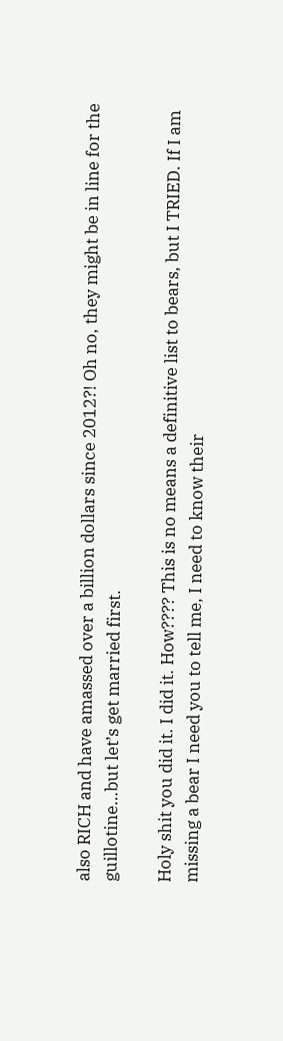also RICH and have amassed over a billion dollars since 2012?! Oh no, they might be in line for the guillotine…but let’s get married first.

Holy shit you did it. I did it. How???? This is no means a definitive list to bears, but I TRIED. If I am missing a bear I need you to tell me, I need to know their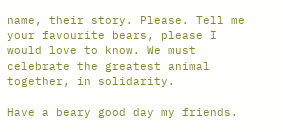name, their story. Please. Tell me your favourite bears, please I would love to know. We must celebrate the greatest animal together, in solidarity.

Have a beary good day my friends.